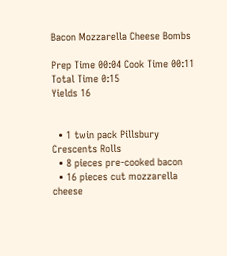Bacon Mozzarella Cheese Bombs

Prep Time 00:04 Cook Time 00:11 Total Time 0:15
Yields 16


  • 1 twin pack Pillsbury Crescents Rolls
  • 8 pieces pre-cooked bacon
  • 16 pieces cut mozzarella cheese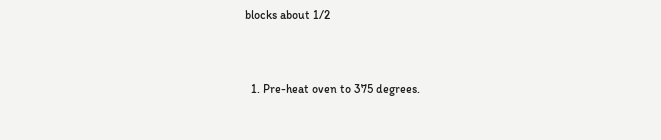blocks about 1/2


  1. Pre-heat oven to 375 degrees.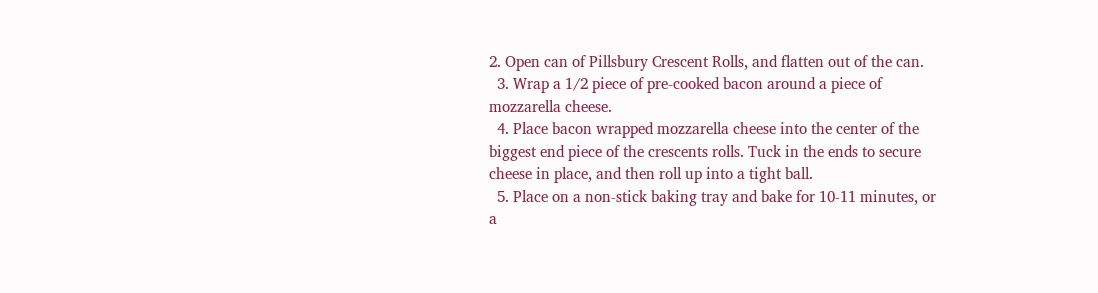2. Open can of Pillsbury Crescent Rolls, and flatten out of the can.
  3. Wrap a 1/2 piece of pre-cooked bacon around a piece of mozzarella cheese.
  4. Place bacon wrapped mozzarella cheese into the center of the biggest end piece of the crescents rolls. Tuck in the ends to secure cheese in place, and then roll up into a tight ball.
  5. Place on a non-stick baking tray and bake for 10-11 minutes, or a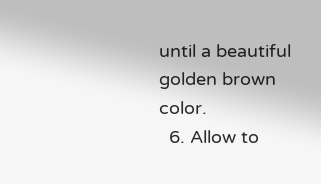until a beautiful golden brown color.
  6. Allow to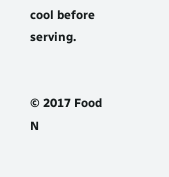cool before serving.


© 2017 Food N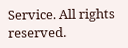Service. All rights reserved.